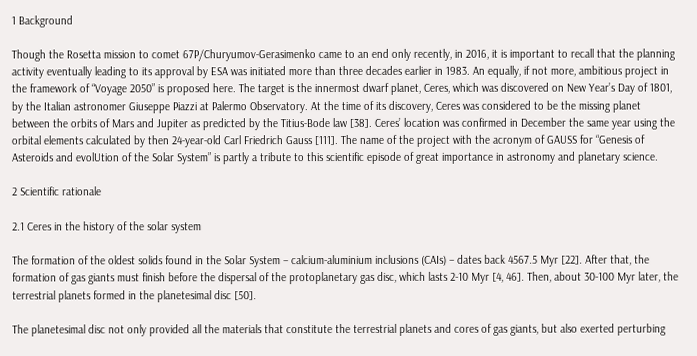1 Background

Though the Rosetta mission to comet 67P/Churyumov-Gerasimenko came to an end only recently, in 2016, it is important to recall that the planning activity eventually leading to its approval by ESA was initiated more than three decades earlier in 1983. An equally, if not more, ambitious project in the framework of “Voyage 2050” is proposed here. The target is the innermost dwarf planet, Ceres, which was discovered on New Year’s Day of 1801, by the Italian astronomer Giuseppe Piazzi at Palermo Observatory. At the time of its discovery, Ceres was considered to be the missing planet between the orbits of Mars and Jupiter as predicted by the Titius-Bode law [38]. Ceres’ location was confirmed in December the same year using the orbital elements calculated by then 24-year-old Carl Friedrich Gauss [111]. The name of the project with the acronym of GAUSS for “Genesis of Asteroids and evolUtion of the Solar System” is partly a tribute to this scientific episode of great importance in astronomy and planetary science.

2 Scientific rationale

2.1 Ceres in the history of the solar system

The formation of the oldest solids found in the Solar System – calcium-aluminium inclusions (CAIs) – dates back 4567.5 Myr [22]. After that, the formation of gas giants must finish before the dispersal of the protoplanetary gas disc, which lasts 2-10 Myr [4, 46]. Then, about 30-100 Myr later, the terrestrial planets formed in the planetesimal disc [50].

The planetesimal disc not only provided all the materials that constitute the terrestrial planets and cores of gas giants, but also exerted perturbing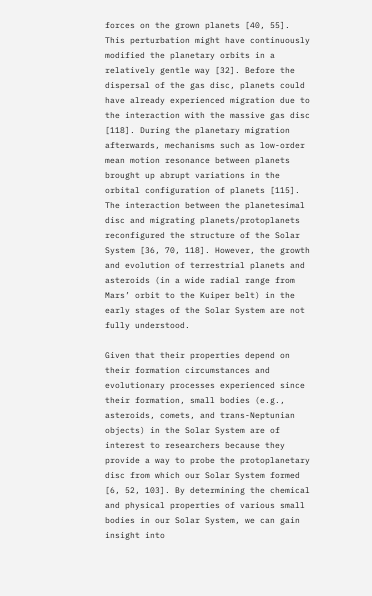forces on the grown planets [40, 55]. This perturbation might have continuously modified the planetary orbits in a relatively gentle way [32]. Before the dispersal of the gas disc, planets could have already experienced migration due to the interaction with the massive gas disc [118]. During the planetary migration afterwards, mechanisms such as low-order mean motion resonance between planets brought up abrupt variations in the orbital configuration of planets [115]. The interaction between the planetesimal disc and migrating planets/protoplanets reconfigured the structure of the Solar System [36, 70, 118]. However, the growth and evolution of terrestrial planets and asteroids (in a wide radial range from Mars’ orbit to the Kuiper belt) in the early stages of the Solar System are not fully understood.

Given that their properties depend on their formation circumstances and evolutionary processes experienced since their formation, small bodies (e.g., asteroids, comets, and trans-Neptunian objects) in the Solar System are of interest to researchers because they provide a way to probe the protoplanetary disc from which our Solar System formed [6, 52, 103]. By determining the chemical and physical properties of various small bodies in our Solar System, we can gain insight into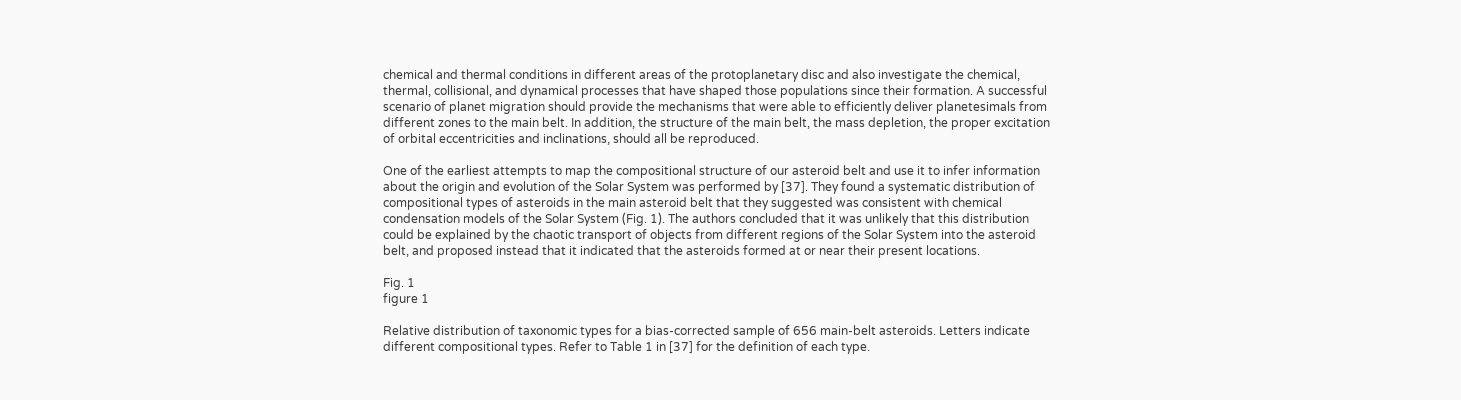chemical and thermal conditions in different areas of the protoplanetary disc and also investigate the chemical, thermal, collisional, and dynamical processes that have shaped those populations since their formation. A successful scenario of planet migration should provide the mechanisms that were able to efficiently deliver planetesimals from different zones to the main belt. In addition, the structure of the main belt, the mass depletion, the proper excitation of orbital eccentricities and inclinations, should all be reproduced.

One of the earliest attempts to map the compositional structure of our asteroid belt and use it to infer information about the origin and evolution of the Solar System was performed by [37]. They found a systematic distribution of compositional types of asteroids in the main asteroid belt that they suggested was consistent with chemical condensation models of the Solar System (Fig. 1). The authors concluded that it was unlikely that this distribution could be explained by the chaotic transport of objects from different regions of the Solar System into the asteroid belt, and proposed instead that it indicated that the asteroids formed at or near their present locations.

Fig. 1
figure 1

Relative distribution of taxonomic types for a bias-corrected sample of 656 main-belt asteroids. Letters indicate different compositional types. Refer to Table 1 in [37] for the definition of each type.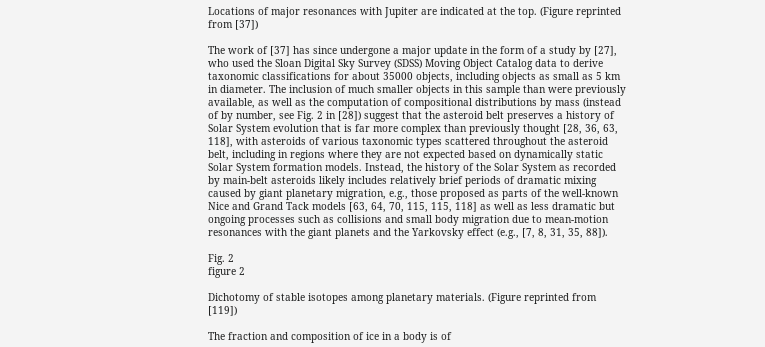Locations of major resonances with Jupiter are indicated at the top. (Figure reprinted from [37])

The work of [37] has since undergone a major update in the form of a study by [27], who used the Sloan Digital Sky Survey (SDSS) Moving Object Catalog data to derive taxonomic classifications for about 35000 objects, including objects as small as 5 km in diameter. The inclusion of much smaller objects in this sample than were previously available, as well as the computation of compositional distributions by mass (instead of by number, see Fig. 2 in [28]) suggest that the asteroid belt preserves a history of Solar System evolution that is far more complex than previously thought [28, 36, 63, 118], with asteroids of various taxonomic types scattered throughout the asteroid belt, including in regions where they are not expected based on dynamically static Solar System formation models. Instead, the history of the Solar System as recorded by main-belt asteroids likely includes relatively brief periods of dramatic mixing caused by giant planetary migration, e.g., those proposed as parts of the well-known Nice and Grand Tack models [63, 64, 70, 115, 115, 118] as well as less dramatic but ongoing processes such as collisions and small body migration due to mean-motion resonances with the giant planets and the Yarkovsky effect (e.g., [7, 8, 31, 35, 88]).

Fig. 2
figure 2

Dichotomy of stable isotopes among planetary materials. (Figure reprinted from [119])

The fraction and composition of ice in a body is of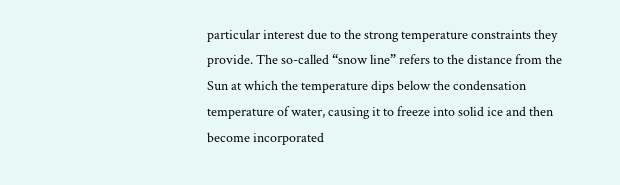particular interest due to the strong temperature constraints they provide. The so-called “snow line” refers to the distance from the Sun at which the temperature dips below the condensation temperature of water, causing it to freeze into solid ice and then become incorporated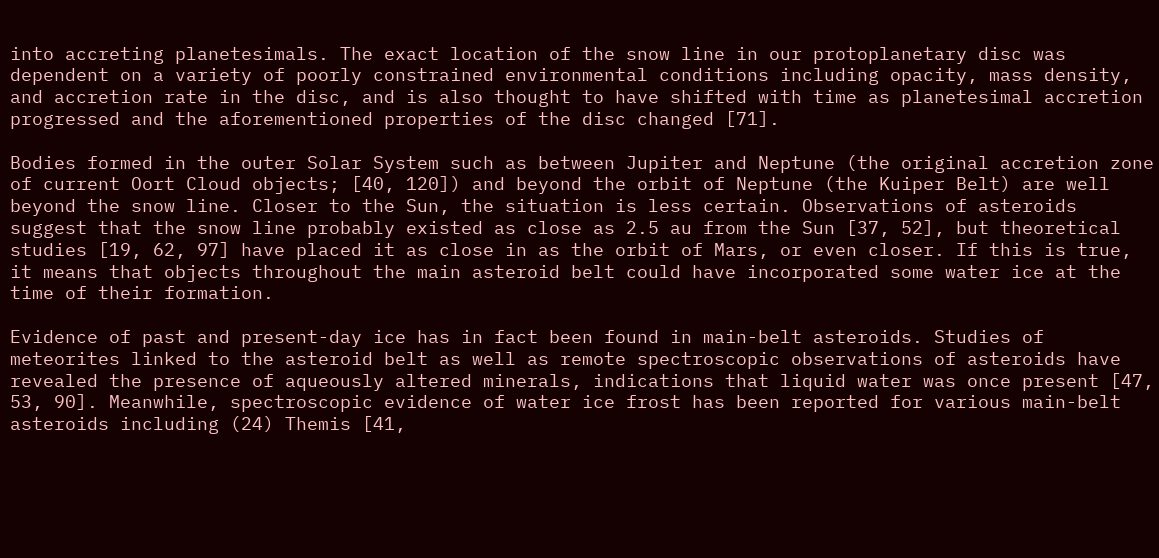into accreting planetesimals. The exact location of the snow line in our protoplanetary disc was dependent on a variety of poorly constrained environmental conditions including opacity, mass density, and accretion rate in the disc, and is also thought to have shifted with time as planetesimal accretion progressed and the aforementioned properties of the disc changed [71].

Bodies formed in the outer Solar System such as between Jupiter and Neptune (the original accretion zone of current Oort Cloud objects; [40, 120]) and beyond the orbit of Neptune (the Kuiper Belt) are well beyond the snow line. Closer to the Sun, the situation is less certain. Observations of asteroids suggest that the snow line probably existed as close as 2.5 au from the Sun [37, 52], but theoretical studies [19, 62, 97] have placed it as close in as the orbit of Mars, or even closer. If this is true, it means that objects throughout the main asteroid belt could have incorporated some water ice at the time of their formation.

Evidence of past and present-day ice has in fact been found in main-belt asteroids. Studies of meteorites linked to the asteroid belt as well as remote spectroscopic observations of asteroids have revealed the presence of aqueously altered minerals, indications that liquid water was once present [47, 53, 90]. Meanwhile, spectroscopic evidence of water ice frost has been reported for various main-belt asteroids including (24) Themis [41,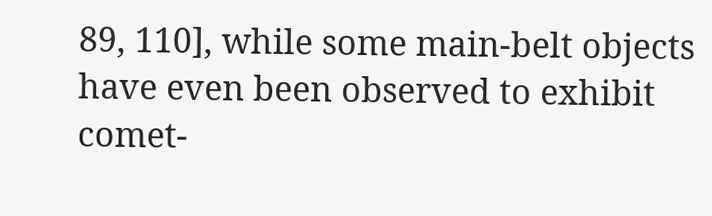89, 110], while some main-belt objects have even been observed to exhibit comet-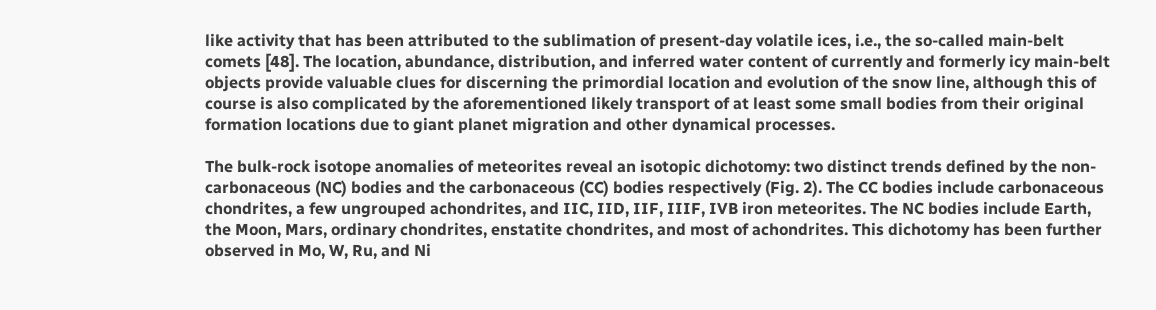like activity that has been attributed to the sublimation of present-day volatile ices, i.e., the so-called main-belt comets [48]. The location, abundance, distribution, and inferred water content of currently and formerly icy main-belt objects provide valuable clues for discerning the primordial location and evolution of the snow line, although this of course is also complicated by the aforementioned likely transport of at least some small bodies from their original formation locations due to giant planet migration and other dynamical processes.

The bulk-rock isotope anomalies of meteorites reveal an isotopic dichotomy: two distinct trends defined by the non-carbonaceous (NC) bodies and the carbonaceous (CC) bodies respectively (Fig. 2). The CC bodies include carbonaceous chondrites, a few ungrouped achondrites, and IIC, IID, IIF, IIIF, IVB iron meteorites. The NC bodies include Earth, the Moon, Mars, ordinary chondrites, enstatite chondrites, and most of achondrites. This dichotomy has been further observed in Mo, W, Ru, and Ni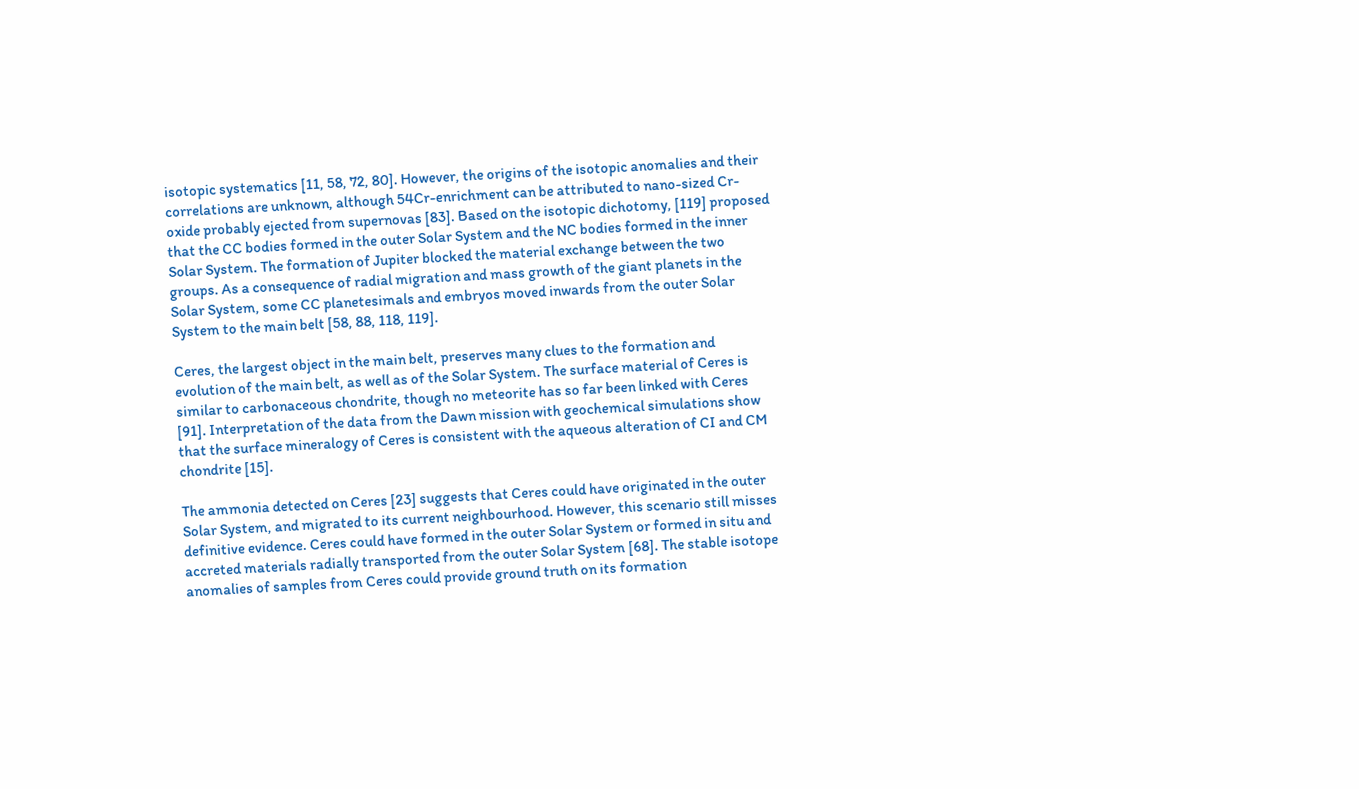isotopic systematics [11, 58, 72, 80]. However, the origins of the isotopic anomalies and their correlations are unknown, although 54Cr-enrichment can be attributed to nano-sized Cr-oxide probably ejected from supernovas [83]. Based on the isotopic dichotomy, [119] proposed that the CC bodies formed in the outer Solar System and the NC bodies formed in the inner Solar System. The formation of Jupiter blocked the material exchange between the two groups. As a consequence of radial migration and mass growth of the giant planets in the Solar System, some CC planetesimals and embryos moved inwards from the outer Solar System to the main belt [58, 88, 118, 119].

Ceres, the largest object in the main belt, preserves many clues to the formation and evolution of the main belt, as well as of the Solar System. The surface material of Ceres is similar to carbonaceous chondrite, though no meteorite has so far been linked with Ceres [91]. Interpretation of the data from the Dawn mission with geochemical simulations show that the surface mineralogy of Ceres is consistent with the aqueous alteration of CI and CM chondrite [15].

The ammonia detected on Ceres [23] suggests that Ceres could have originated in the outer Solar System, and migrated to its current neighbourhood. However, this scenario still misses definitive evidence. Ceres could have formed in the outer Solar System or formed in situ and accreted materials radially transported from the outer Solar System [68]. The stable isotope anomalies of samples from Ceres could provide ground truth on its formation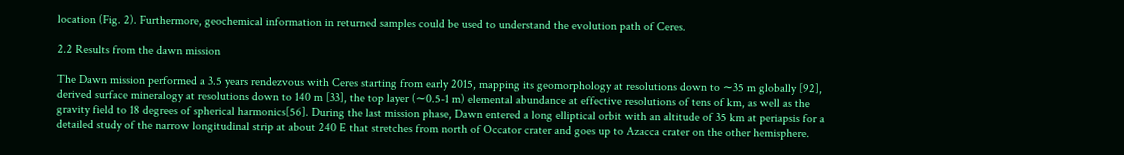location (Fig. 2). Furthermore, geochemical information in returned samples could be used to understand the evolution path of Ceres.

2.2 Results from the dawn mission

The Dawn mission performed a 3.5 years rendezvous with Ceres starting from early 2015, mapping its geomorphology at resolutions down to ∼35 m globally [92], derived surface mineralogy at resolutions down to 140 m [33], the top layer (∼0.5-1 m) elemental abundance at effective resolutions of tens of km, as well as the gravity field to 18 degrees of spherical harmonics[56]. During the last mission phase, Dawn entered a long elliptical orbit with an altitude of 35 km at periapsis for a detailed study of the narrow longitudinal strip at about 240 E that stretches from north of Occator crater and goes up to Azacca crater on the other hemisphere.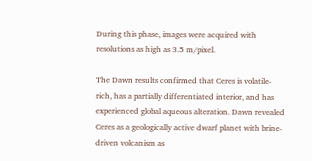During this phase, images were acquired with resolutions as high as 3.5 m/pixel.

The Dawn results confirmed that Ceres is volatile-rich, has a partially differentiated interior, and has experienced global aqueous alteration. Dawn revealed Ceres as a geologically active dwarf planet with brine-driven volcanism as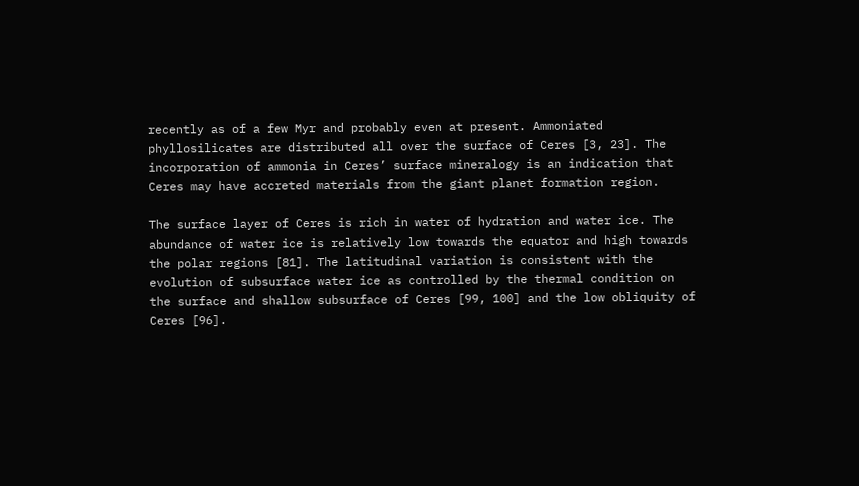recently as of a few Myr and probably even at present. Ammoniated phyllosilicates are distributed all over the surface of Ceres [3, 23]. The incorporation of ammonia in Ceres’ surface mineralogy is an indication that Ceres may have accreted materials from the giant planet formation region.

The surface layer of Ceres is rich in water of hydration and water ice. The abundance of water ice is relatively low towards the equator and high towards the polar regions [81]. The latitudinal variation is consistent with the evolution of subsurface water ice as controlled by the thermal condition on the surface and shallow subsurface of Ceres [99, 100] and the low obliquity of Ceres [96].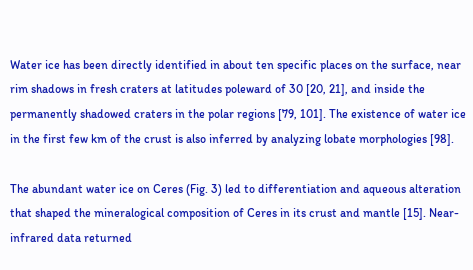Water ice has been directly identified in about ten specific places on the surface, near rim shadows in fresh craters at latitudes poleward of 30 [20, 21], and inside the permanently shadowed craters in the polar regions [79, 101]. The existence of water ice in the first few km of the crust is also inferred by analyzing lobate morphologies [98].

The abundant water ice on Ceres (Fig. 3) led to differentiation and aqueous alteration that shaped the mineralogical composition of Ceres in its crust and mantle [15]. Near-infrared data returned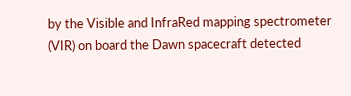by the Visible and InfraRed mapping spectrometer (VIR) on board the Dawn spacecraft detected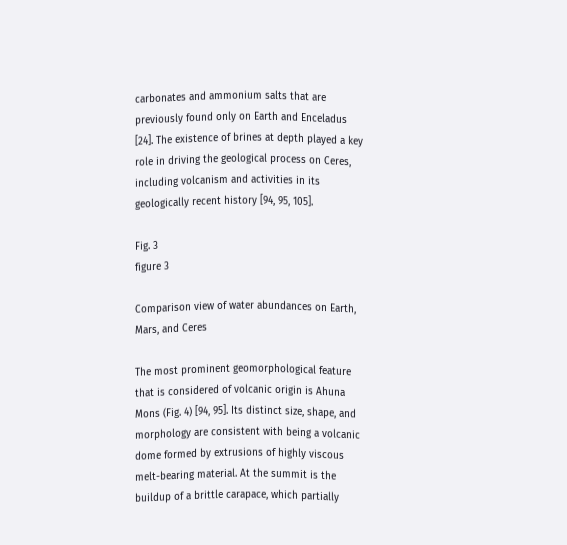carbonates and ammonium salts that are previously found only on Earth and Enceladus [24]. The existence of brines at depth played a key role in driving the geological process on Ceres, including volcanism and activities in its geologically recent history [94, 95, 105].

Fig. 3
figure 3

Comparison view of water abundances on Earth, Mars, and Ceres

The most prominent geomorphological feature that is considered of volcanic origin is Ahuna Mons (Fig. 4) [94, 95]. Its distinct size, shape, and morphology are consistent with being a volcanic dome formed by extrusions of highly viscous melt-bearing material. At the summit is the buildup of a brittle carapace, which partially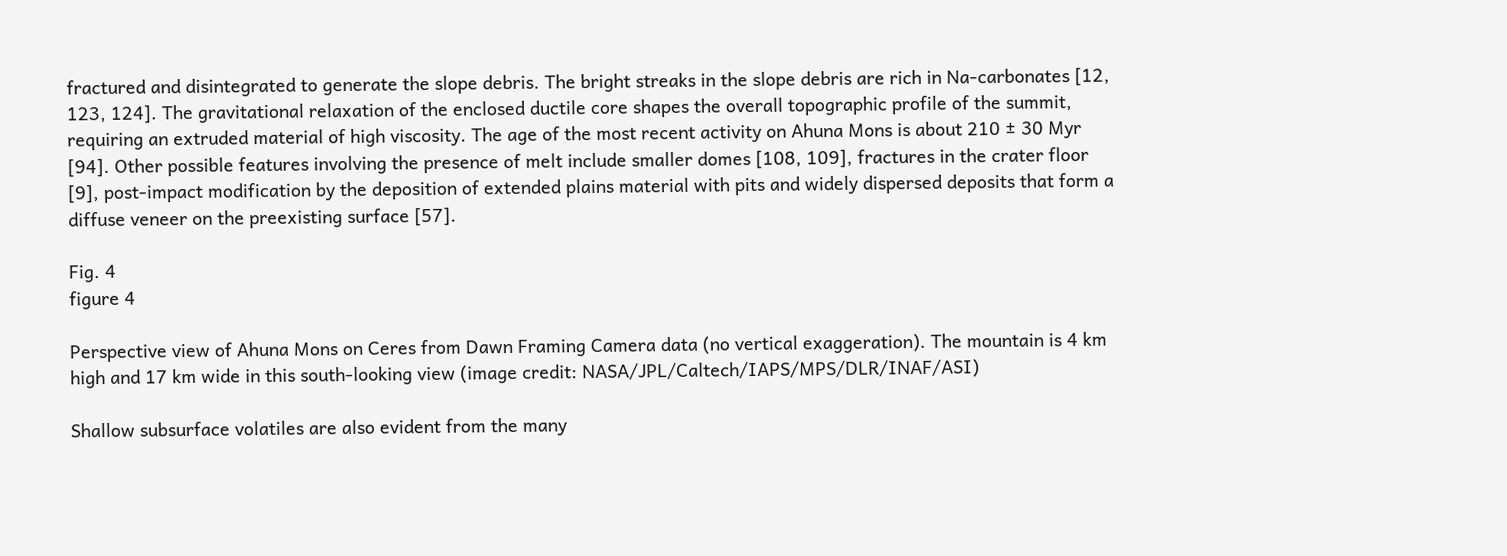fractured and disintegrated to generate the slope debris. The bright streaks in the slope debris are rich in Na-carbonates [12, 123, 124]. The gravitational relaxation of the enclosed ductile core shapes the overall topographic profile of the summit, requiring an extruded material of high viscosity. The age of the most recent activity on Ahuna Mons is about 210 ± 30 Myr [94]. Other possible features involving the presence of melt include smaller domes [108, 109], fractures in the crater floor [9], post-impact modification by the deposition of extended plains material with pits and widely dispersed deposits that form a diffuse veneer on the preexisting surface [57].

Fig. 4
figure 4

Perspective view of Ahuna Mons on Ceres from Dawn Framing Camera data (no vertical exaggeration). The mountain is 4 km high and 17 km wide in this south-looking view (image credit: NASA/JPL/Caltech/IAPS/MPS/DLR/INAF/ASI)

Shallow subsurface volatiles are also evident from the many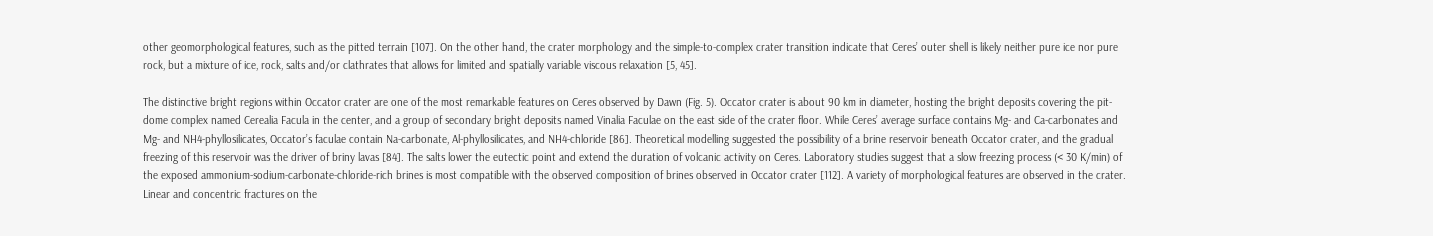other geomorphological features, such as the pitted terrain [107]. On the other hand, the crater morphology and the simple-to-complex crater transition indicate that Ceres’ outer shell is likely neither pure ice nor pure rock, but a mixture of ice, rock, salts and/or clathrates that allows for limited and spatially variable viscous relaxation [5, 45].

The distinctive bright regions within Occator crater are one of the most remarkable features on Ceres observed by Dawn (Fig. 5). Occator crater is about 90 km in diameter, hosting the bright deposits covering the pit-dome complex named Cerealia Facula in the center, and a group of secondary bright deposits named Vinalia Faculae on the east side of the crater floor. While Ceres’ average surface contains Mg- and Ca-carbonates and Mg- and NH4-phyllosilicates, Occator’s faculae contain Na-carbonate, Al-phyllosilicates, and NH4-chloride [86]. Theoretical modelling suggested the possibility of a brine reservoir beneath Occator crater, and the gradual freezing of this reservoir was the driver of briny lavas [84]. The salts lower the eutectic point and extend the duration of volcanic activity on Ceres. Laboratory studies suggest that a slow freezing process (< 30 K/min) of the exposed ammonium-sodium-carbonate-chloride-rich brines is most compatible with the observed composition of brines observed in Occator crater [112]. A variety of morphological features are observed in the crater. Linear and concentric fractures on the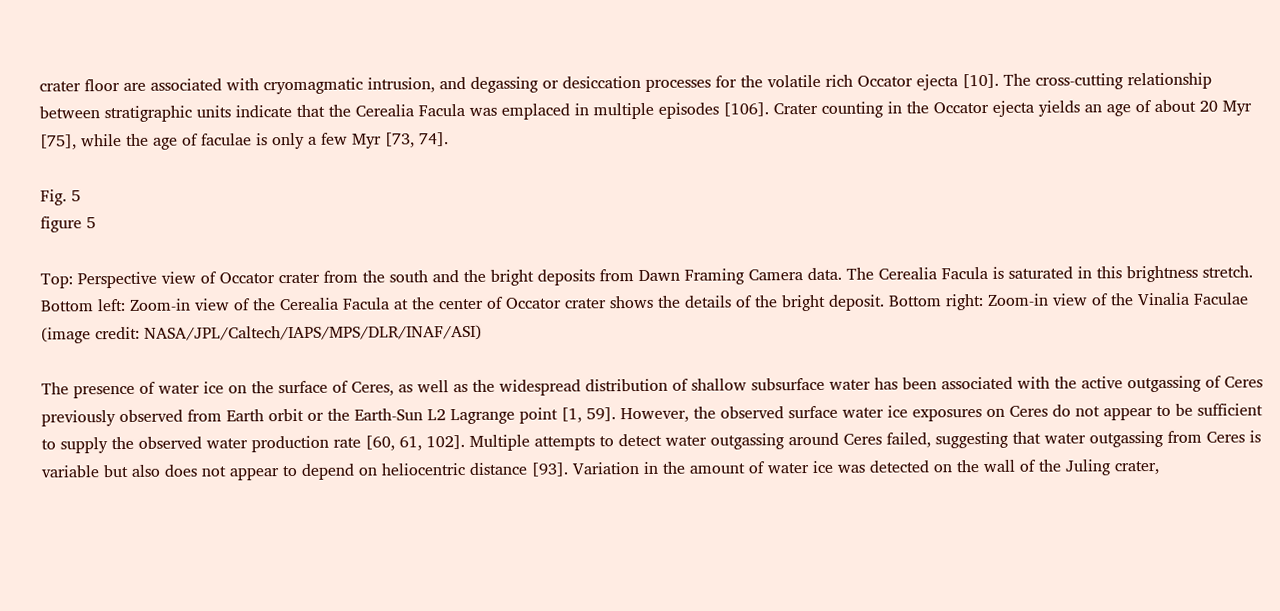crater floor are associated with cryomagmatic intrusion, and degassing or desiccation processes for the volatile rich Occator ejecta [10]. The cross-cutting relationship between stratigraphic units indicate that the Cerealia Facula was emplaced in multiple episodes [106]. Crater counting in the Occator ejecta yields an age of about 20 Myr [75], while the age of faculae is only a few Myr [73, 74].

Fig. 5
figure 5

Top: Perspective view of Occator crater from the south and the bright deposits from Dawn Framing Camera data. The Cerealia Facula is saturated in this brightness stretch. Bottom left: Zoom-in view of the Cerealia Facula at the center of Occator crater shows the details of the bright deposit. Bottom right: Zoom-in view of the Vinalia Faculae (image credit: NASA/JPL/Caltech/IAPS/MPS/DLR/INAF/ASI)

The presence of water ice on the surface of Ceres, as well as the widespread distribution of shallow subsurface water has been associated with the active outgassing of Ceres previously observed from Earth orbit or the Earth-Sun L2 Lagrange point [1, 59]. However, the observed surface water ice exposures on Ceres do not appear to be sufficient to supply the observed water production rate [60, 61, 102]. Multiple attempts to detect water outgassing around Ceres failed, suggesting that water outgassing from Ceres is variable but also does not appear to depend on heliocentric distance [93]. Variation in the amount of water ice was detected on the wall of the Juling crater,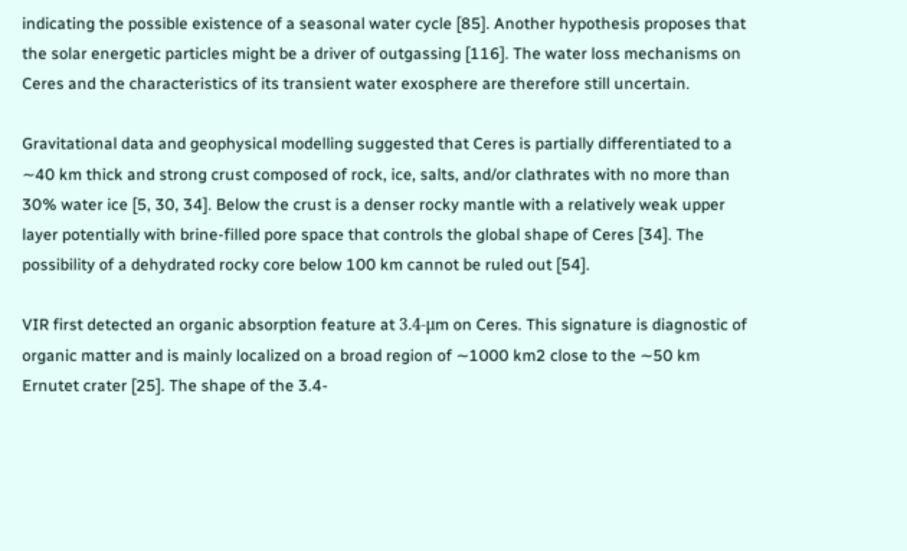indicating the possible existence of a seasonal water cycle [85]. Another hypothesis proposes that the solar energetic particles might be a driver of outgassing [116]. The water loss mechanisms on Ceres and the characteristics of its transient water exosphere are therefore still uncertain.

Gravitational data and geophysical modelling suggested that Ceres is partially differentiated to a ∼40 km thick and strong crust composed of rock, ice, salts, and/or clathrates with no more than 30% water ice [5, 30, 34]. Below the crust is a denser rocky mantle with a relatively weak upper layer potentially with brine-filled pore space that controls the global shape of Ceres [34]. The possibility of a dehydrated rocky core below 100 km cannot be ruled out [54].

VIR first detected an organic absorption feature at 3.4-μm on Ceres. This signature is diagnostic of organic matter and is mainly localized on a broad region of ∼1000 km2 close to the ∼50 km Ernutet crater [25]. The shape of the 3.4-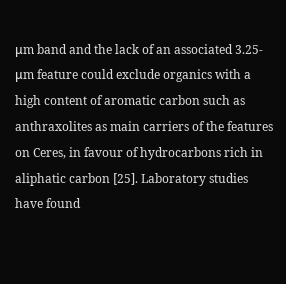μm band and the lack of an associated 3.25-μm feature could exclude organics with a high content of aromatic carbon such as anthraxolites as main carriers of the features on Ceres, in favour of hydrocarbons rich in aliphatic carbon [25]. Laboratory studies have found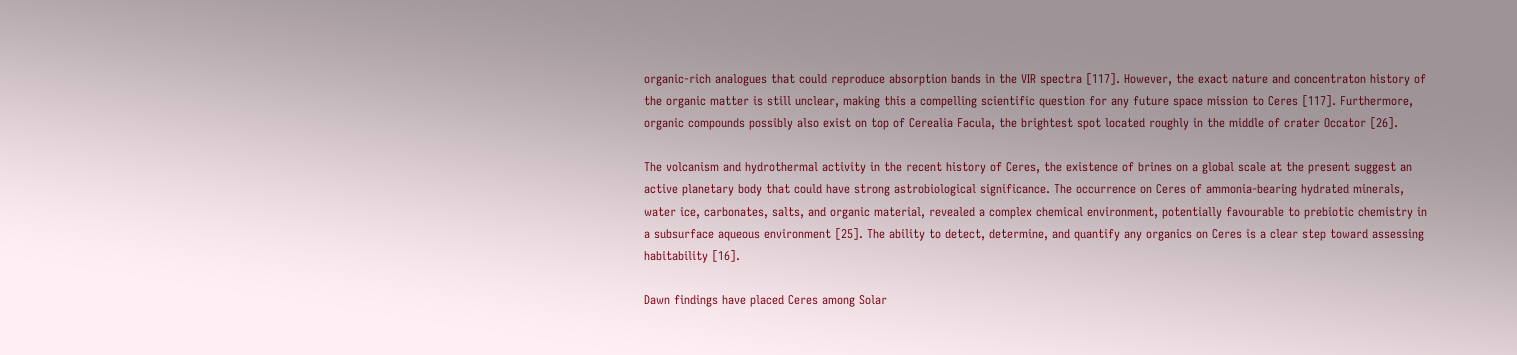organic-rich analogues that could reproduce absorption bands in the VIR spectra [117]. However, the exact nature and concentraton history of the organic matter is still unclear, making this a compelling scientific question for any future space mission to Ceres [117]. Furthermore, organic compounds possibly also exist on top of Cerealia Facula, the brightest spot located roughly in the middle of crater Occator [26].

The volcanism and hydrothermal activity in the recent history of Ceres, the existence of brines on a global scale at the present suggest an active planetary body that could have strong astrobiological significance. The occurrence on Ceres of ammonia-bearing hydrated minerals, water ice, carbonates, salts, and organic material, revealed a complex chemical environment, potentially favourable to prebiotic chemistry in a subsurface aqueous environment [25]. The ability to detect, determine, and quantify any organics on Ceres is a clear step toward assessing habitability [16].

Dawn findings have placed Ceres among Solar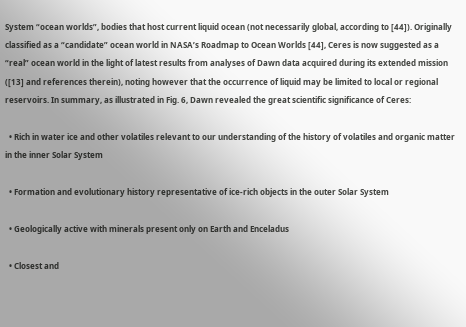System “ocean worlds”, bodies that host current liquid ocean (not necessarily global, according to [44]). Originally classified as a “candidate” ocean world in NASA’s Roadmap to Ocean Worlds [44], Ceres is now suggested as a “real” ocean world in the light of latest results from analyses of Dawn data acquired during its extended mission ([13] and references therein), noting however that the occurrence of liquid may be limited to local or regional reservoirs. In summary, as illustrated in Fig. 6, Dawn revealed the great scientific significance of Ceres:

  • Rich in water ice and other volatiles relevant to our understanding of the history of volatiles and organic matter in the inner Solar System

  • Formation and evolutionary history representative of ice-rich objects in the outer Solar System

  • Geologically active with minerals present only on Earth and Enceladus

  • Closest and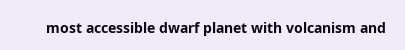most accessible dwarf planet with volcanism and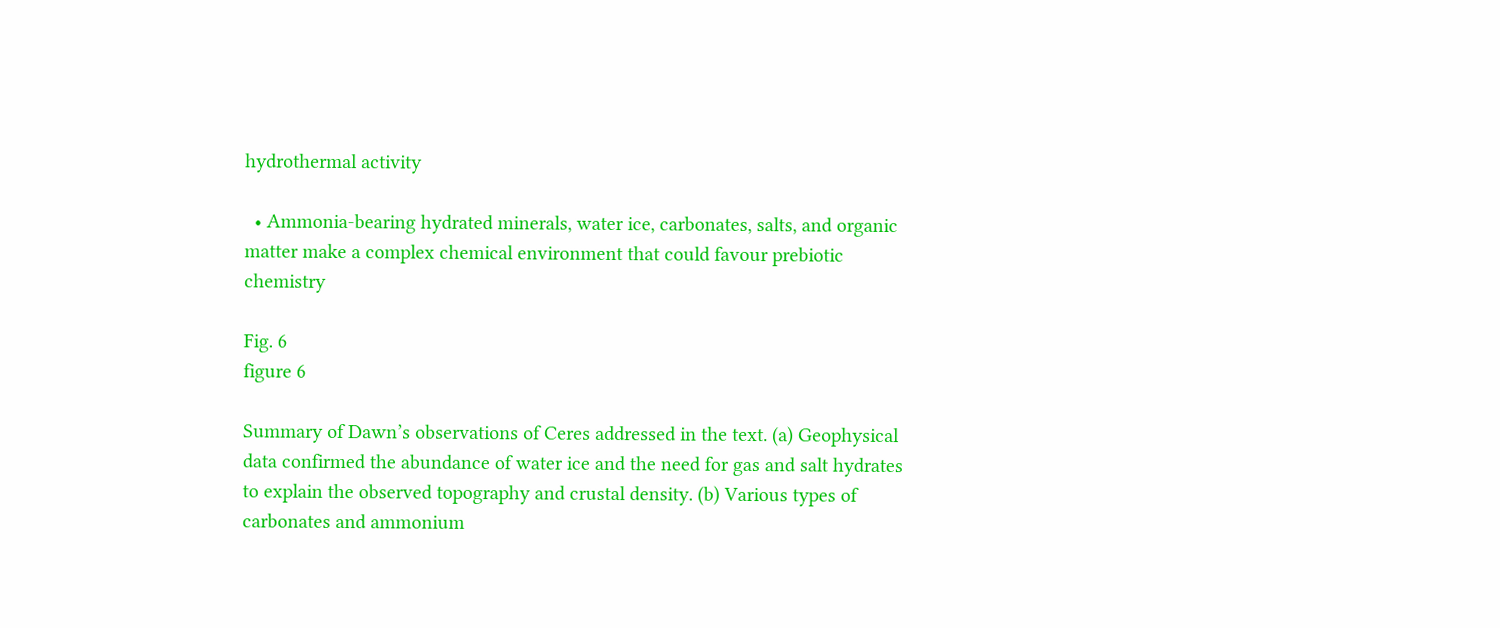hydrothermal activity

  • Ammonia-bearing hydrated minerals, water ice, carbonates, salts, and organic matter make a complex chemical environment that could favour prebiotic chemistry

Fig. 6
figure 6

Summary of Dawn’s observations of Ceres addressed in the text. (a) Geophysical data confirmed the abundance of water ice and the need for gas and salt hydrates to explain the observed topography and crustal density. (b) Various types of carbonates and ammonium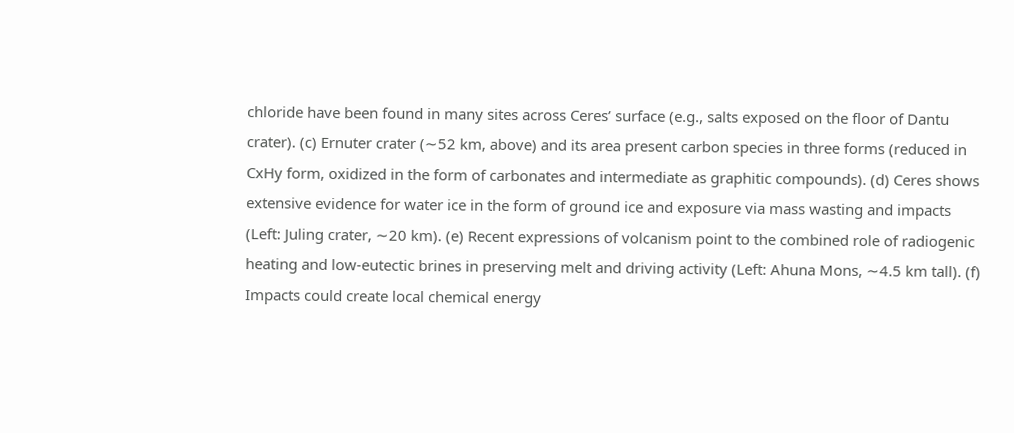chloride have been found in many sites across Ceres’ surface (e.g., salts exposed on the floor of Dantu crater). (c) Ernuter crater (∼52 km, above) and its area present carbon species in three forms (reduced in CxHy form, oxidized in the form of carbonates and intermediate as graphitic compounds). (d) Ceres shows extensive evidence for water ice in the form of ground ice and exposure via mass wasting and impacts (Left: Juling crater, ∼20 km). (e) Recent expressions of volcanism point to the combined role of radiogenic heating and low-eutectic brines in preserving melt and driving activity (Left: Ahuna Mons, ∼4.5 km tall). (f) Impacts could create local chemical energy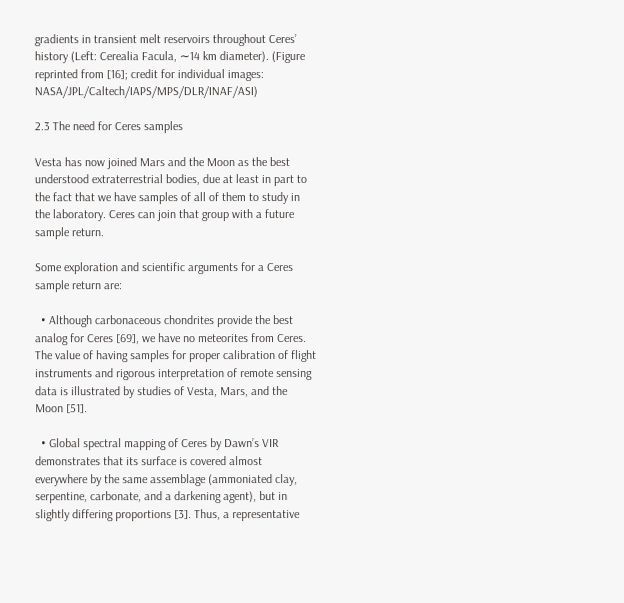gradients in transient melt reservoirs throughout Ceres’ history (Left: Cerealia Facula, ∼14 km diameter). (Figure reprinted from [16]; credit for individual images: NASA/JPL/Caltech/IAPS/MPS/DLR/INAF/ASI)

2.3 The need for Ceres samples

Vesta has now joined Mars and the Moon as the best understood extraterrestrial bodies, due at least in part to the fact that we have samples of all of them to study in the laboratory. Ceres can join that group with a future sample return.

Some exploration and scientific arguments for a Ceres sample return are:

  • Although carbonaceous chondrites provide the best analog for Ceres [69], we have no meteorites from Ceres. The value of having samples for proper calibration of flight instruments and rigorous interpretation of remote sensing data is illustrated by studies of Vesta, Mars, and the Moon [51].

  • Global spectral mapping of Ceres by Dawn’s VIR demonstrates that its surface is covered almost everywhere by the same assemblage (ammoniated clay, serpentine, carbonate, and a darkening agent), but in slightly differing proportions [3]. Thus, a representative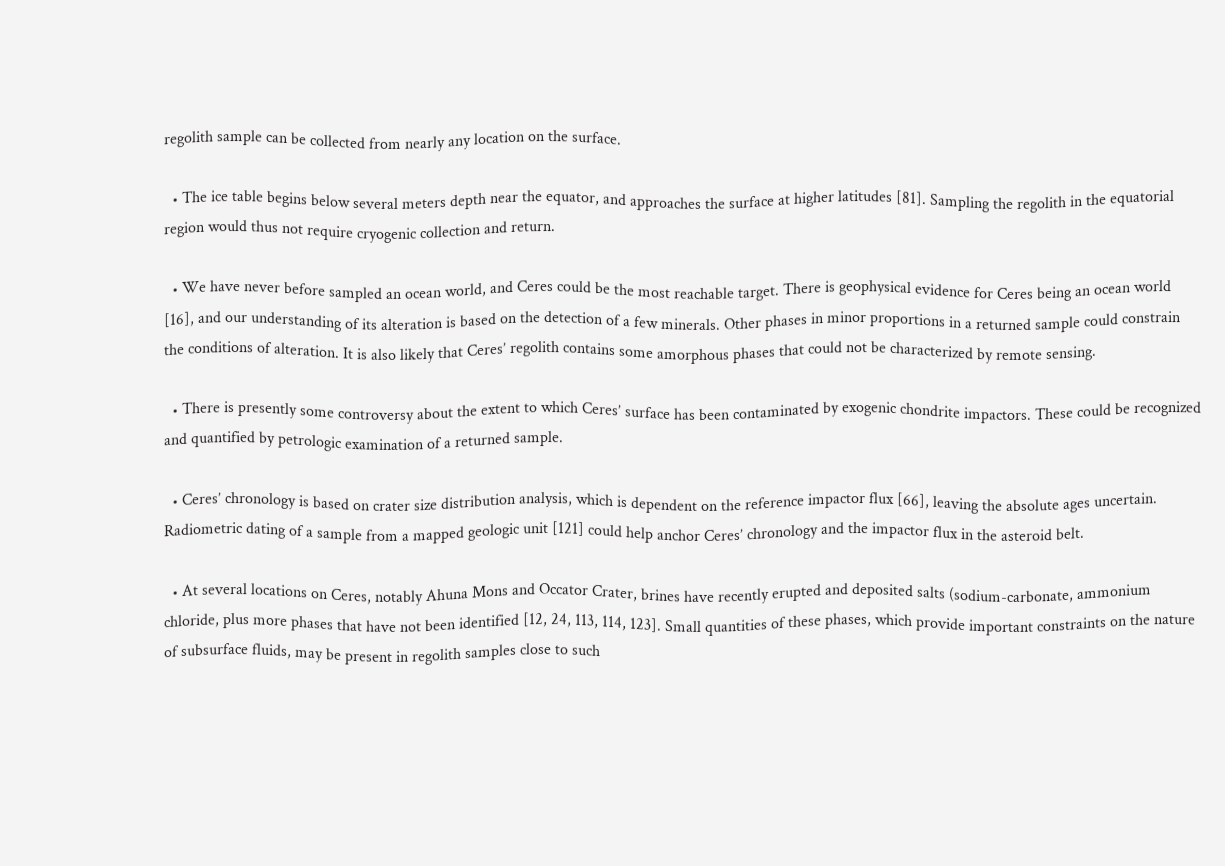regolith sample can be collected from nearly any location on the surface.

  • The ice table begins below several meters depth near the equator, and approaches the surface at higher latitudes [81]. Sampling the regolith in the equatorial region would thus not require cryogenic collection and return.

  • We have never before sampled an ocean world, and Ceres could be the most reachable target. There is geophysical evidence for Ceres being an ocean world [16], and our understanding of its alteration is based on the detection of a few minerals. Other phases in minor proportions in a returned sample could constrain the conditions of alteration. It is also likely that Ceres’ regolith contains some amorphous phases that could not be characterized by remote sensing.

  • There is presently some controversy about the extent to which Ceres’ surface has been contaminated by exogenic chondrite impactors. These could be recognized and quantified by petrologic examination of a returned sample.

  • Ceres’ chronology is based on crater size distribution analysis, which is dependent on the reference impactor flux [66], leaving the absolute ages uncertain. Radiometric dating of a sample from a mapped geologic unit [121] could help anchor Ceres’ chronology and the impactor flux in the asteroid belt.

  • At several locations on Ceres, notably Ahuna Mons and Occator Crater, brines have recently erupted and deposited salts (sodium-carbonate, ammonium chloride, plus more phases that have not been identified [12, 24, 113, 114, 123]. Small quantities of these phases, which provide important constraints on the nature of subsurface fluids, may be present in regolith samples close to such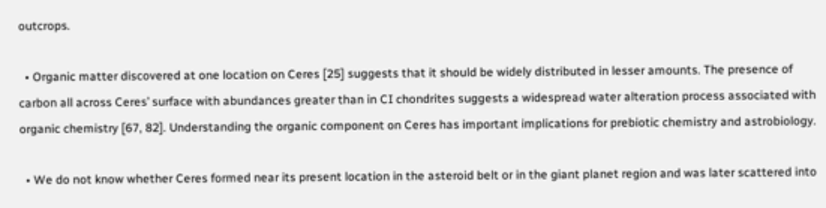outcrops.

  • Organic matter discovered at one location on Ceres [25] suggests that it should be widely distributed in lesser amounts. The presence of carbon all across Ceres’ surface with abundances greater than in CI chondrites suggests a widespread water alteration process associated with organic chemistry [67, 82]. Understanding the organic component on Ceres has important implications for prebiotic chemistry and astrobiology.

  • We do not know whether Ceres formed near its present location in the asteroid belt or in the giant planet region and was later scattered into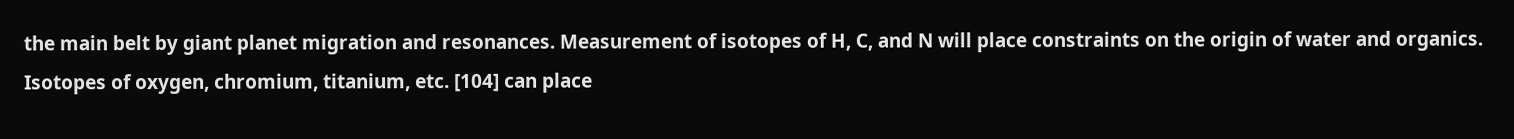the main belt by giant planet migration and resonances. Measurement of isotopes of H, C, and N will place constraints on the origin of water and organics. Isotopes of oxygen, chromium, titanium, etc. [104] can place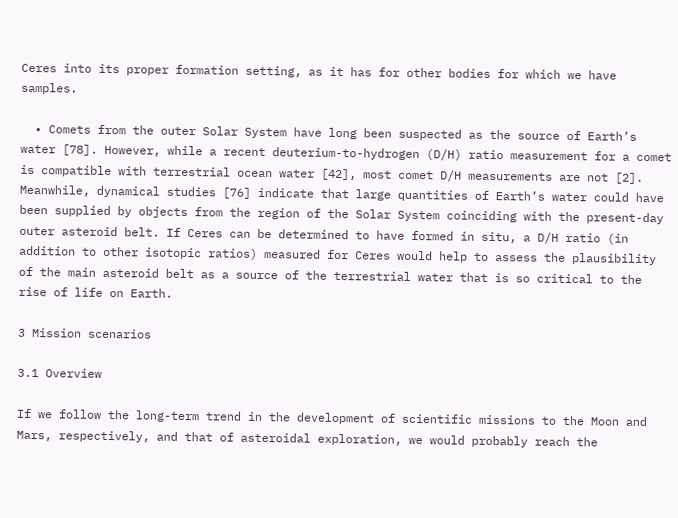Ceres into its proper formation setting, as it has for other bodies for which we have samples.

  • Comets from the outer Solar System have long been suspected as the source of Earth’s water [78]. However, while a recent deuterium-to-hydrogen (D/H) ratio measurement for a comet is compatible with terrestrial ocean water [42], most comet D/H measurements are not [2]. Meanwhile, dynamical studies [76] indicate that large quantities of Earth’s water could have been supplied by objects from the region of the Solar System coinciding with the present-day outer asteroid belt. If Ceres can be determined to have formed in situ, a D/H ratio (in addition to other isotopic ratios) measured for Ceres would help to assess the plausibility of the main asteroid belt as a source of the terrestrial water that is so critical to the rise of life on Earth.

3 Mission scenarios

3.1 Overview

If we follow the long-term trend in the development of scientific missions to the Moon and Mars, respectively, and that of asteroidal exploration, we would probably reach the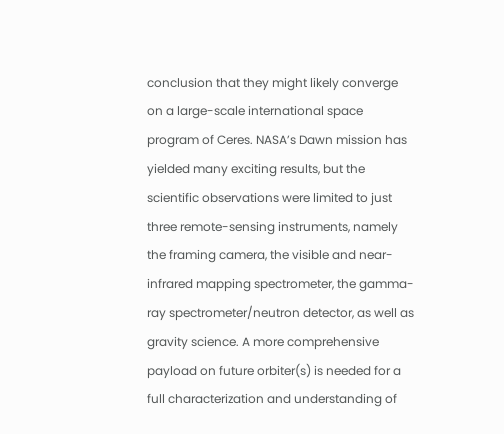conclusion that they might likely converge on a large-scale international space program of Ceres. NASA’s Dawn mission has yielded many exciting results, but the scientific observations were limited to just three remote-sensing instruments, namely the framing camera, the visible and near-infrared mapping spectrometer, the gamma-ray spectrometer/neutron detector, as well as gravity science. A more comprehensive payload on future orbiter(s) is needed for a full characterization and understanding of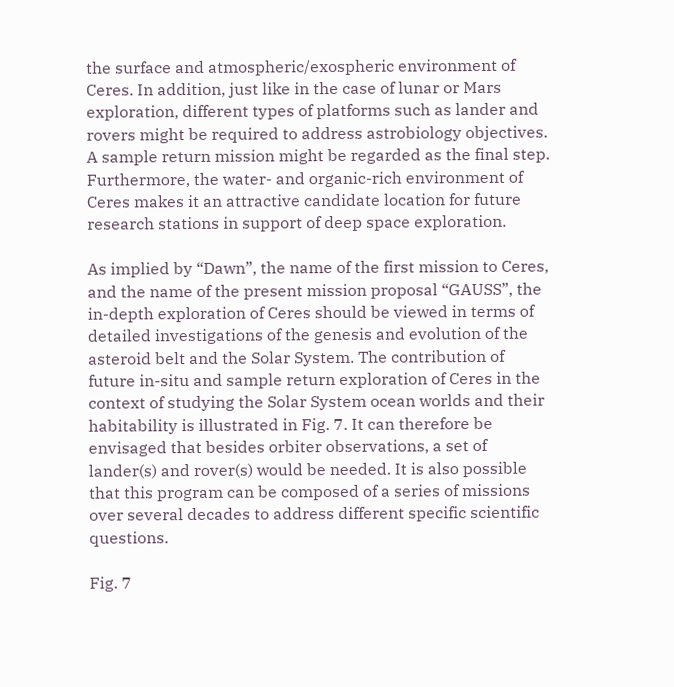the surface and atmospheric/exospheric environment of Ceres. In addition, just like in the case of lunar or Mars exploration, different types of platforms such as lander and rovers might be required to address astrobiology objectives. A sample return mission might be regarded as the final step. Furthermore, the water- and organic-rich environment of Ceres makes it an attractive candidate location for future research stations in support of deep space exploration.

As implied by “Dawn”, the name of the first mission to Ceres, and the name of the present mission proposal “GAUSS”, the in-depth exploration of Ceres should be viewed in terms of detailed investigations of the genesis and evolution of the asteroid belt and the Solar System. The contribution of future in-situ and sample return exploration of Ceres in the context of studying the Solar System ocean worlds and their habitability is illustrated in Fig. 7. It can therefore be envisaged that besides orbiter observations, a set of lander(s) and rover(s) would be needed. It is also possible that this program can be composed of a series of missions over several decades to address different specific scientific questions.

Fig. 7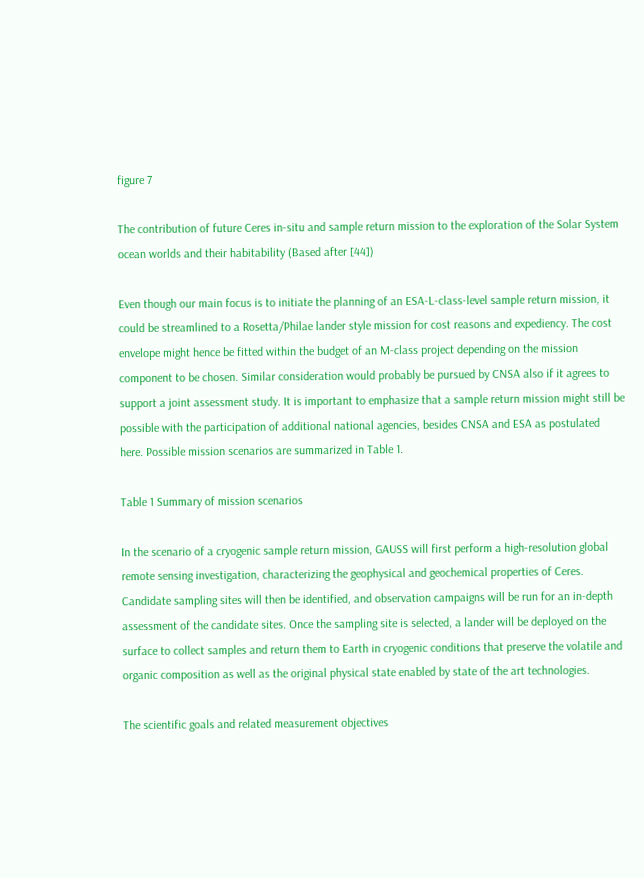figure 7

The contribution of future Ceres in-situ and sample return mission to the exploration of the Solar System ocean worlds and their habitability (Based after [44])

Even though our main focus is to initiate the planning of an ESA-L-class-level sample return mission, it could be streamlined to a Rosetta/Philae lander style mission for cost reasons and expediency. The cost envelope might hence be fitted within the budget of an M-class project depending on the mission component to be chosen. Similar consideration would probably be pursued by CNSA also if it agrees to support a joint assessment study. It is important to emphasize that a sample return mission might still be possible with the participation of additional national agencies, besides CNSA and ESA as postulated here. Possible mission scenarios are summarized in Table 1.

Table 1 Summary of mission scenarios

In the scenario of a cryogenic sample return mission, GAUSS will first perform a high-resolution global remote sensing investigation, characterizing the geophysical and geochemical properties of Ceres. Candidate sampling sites will then be identified, and observation campaigns will be run for an in-depth assessment of the candidate sites. Once the sampling site is selected, a lander will be deployed on the surface to collect samples and return them to Earth in cryogenic conditions that preserve the volatile and organic composition as well as the original physical state enabled by state of the art technologies.

The scientific goals and related measurement objectives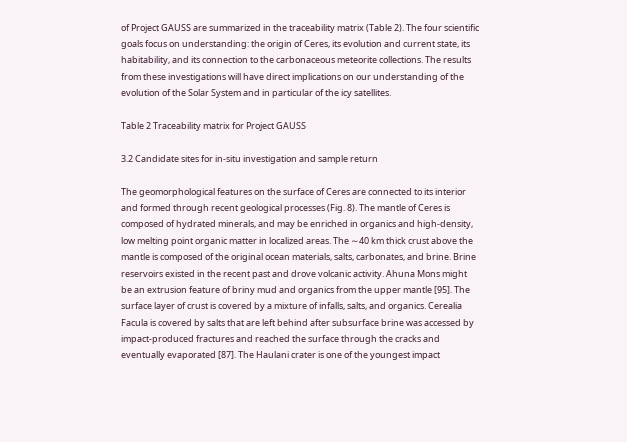of Project GAUSS are summarized in the traceability matrix (Table 2). The four scientific goals focus on understanding: the origin of Ceres, its evolution and current state, its habitability, and its connection to the carbonaceous meteorite collections. The results from these investigations will have direct implications on our understanding of the evolution of the Solar System and in particular of the icy satellites.

Table 2 Traceability matrix for Project GAUSS

3.2 Candidate sites for in-situ investigation and sample return

The geomorphological features on the surface of Ceres are connected to its interior and formed through recent geological processes (Fig. 8). The mantle of Ceres is composed of hydrated minerals, and may be enriched in organics and high-density, low melting point organic matter in localized areas. The ∼40 km thick crust above the mantle is composed of the original ocean materials, salts, carbonates, and brine. Brine reservoirs existed in the recent past and drove volcanic activity. Ahuna Mons might be an extrusion feature of briny mud and organics from the upper mantle [95]. The surface layer of crust is covered by a mixture of infalls, salts, and organics. Cerealia Facula is covered by salts that are left behind after subsurface brine was accessed by impact-produced fractures and reached the surface through the cracks and eventually evaporated [87]. The Haulani crater is one of the youngest impact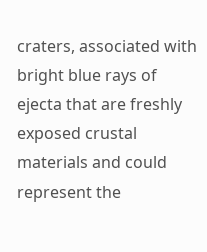craters, associated with bright blue rays of ejecta that are freshly exposed crustal materials and could represent the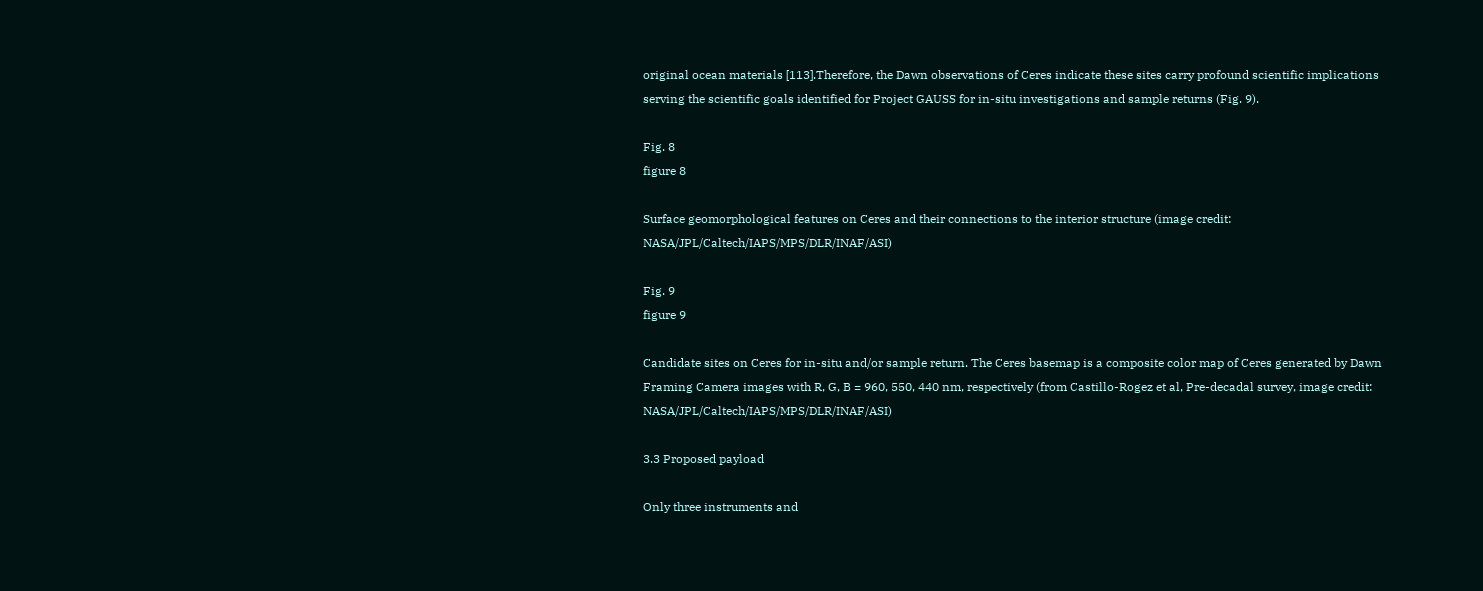original ocean materials [113].Therefore, the Dawn observations of Ceres indicate these sites carry profound scientific implications serving the scientific goals identified for Project GAUSS for in-situ investigations and sample returns (Fig. 9).

Fig. 8
figure 8

Surface geomorphological features on Ceres and their connections to the interior structure (image credit: NASA/JPL/Caltech/IAPS/MPS/DLR/INAF/ASI)

Fig. 9
figure 9

Candidate sites on Ceres for in-situ and/or sample return. The Ceres basemap is a composite color map of Ceres generated by Dawn Framing Camera images with R, G, B = 960, 550, 440 nm, respectively (from Castillo-Rogez et al, Pre-decadal survey, image credit: NASA/JPL/Caltech/IAPS/MPS/DLR/INAF/ASI)

3.3 Proposed payload

Only three instruments and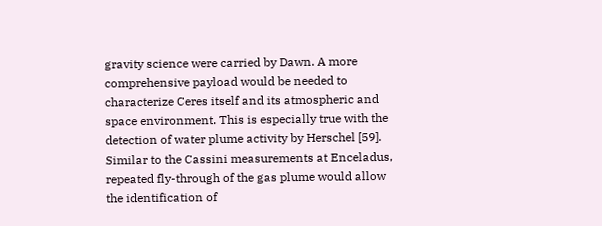gravity science were carried by Dawn. A more comprehensive payload would be needed to characterize Ceres itself and its atmospheric and space environment. This is especially true with the detection of water plume activity by Herschel [59]. Similar to the Cassini measurements at Enceladus, repeated fly-through of the gas plume would allow the identification of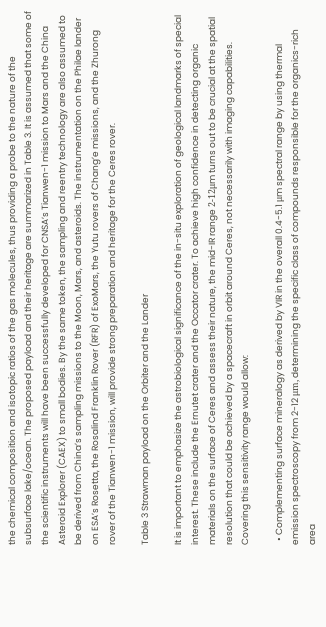the chemical composition and isotopic ratios of the gas molecules, thus providing a probe to the nature of the subsurface lake/ocean. The proposed payload and their heritage are summarized in Table 3. It is assumed that some of the scientific instruments will have been successfully developed for CNSA’s Tianwen-1 mission to Mars and the China Asteroid Explorer (CAEX) to small bodies. By the same token, the sampling and reentry technology are also assumed to be derived from China’s sampling missions to the Moon, Mars, and asteroids. The instrumentation on the Philae lander on ESA’s Rosetta, the Rosalind Franklin Rover (RFR) of ExoMars, the Yutu rovers of Chang’e missions, and the Zhurong rover of the Tianwen-1 mission, will provide strong preparation and heritage for the Ceres rover.

Table 3 Strawman payload on the Orbiter and the Lander

It is important to emphasize the astrobiological significance of the in-situ exploration of geological landmarks of special interest. These include the Ernutet crater and the Occator crater. To achieve high confidence in detecting organic materials on the surface of Ceres and assess their nature, the mid-IR range 2-12μm turns out to be crucial at the spatial resolution that could be achieved by a spacecraft in orbit around Ceres, not necessarily with imaging capabilities. Covering this sensitivity range would allow:

  • Complementing surface mineralogy as derived by VIR in the overall 0.4-5.1 μm spectral range by using thermal emission spectroscopy from 2-12 μm, determining the specific class of compounds responsible for the organics-rich area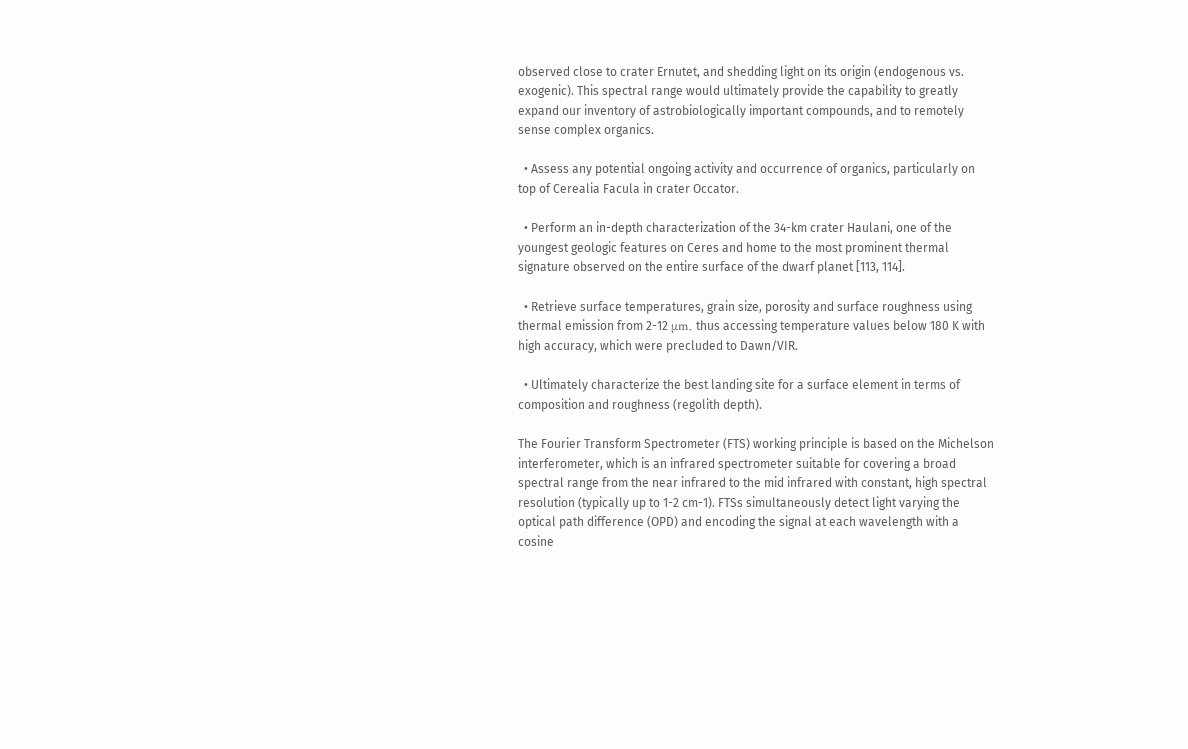observed close to crater Ernutet, and shedding light on its origin (endogenous vs. exogenic). This spectral range would ultimately provide the capability to greatly expand our inventory of astrobiologically important compounds, and to remotely sense complex organics.

  • Assess any potential ongoing activity and occurrence of organics, particularly on top of Cerealia Facula in crater Occator.

  • Perform an in-depth characterization of the 34-km crater Haulani, one of the youngest geologic features on Ceres and home to the most prominent thermal signature observed on the entire surface of the dwarf planet [113, 114].

  • Retrieve surface temperatures, grain size, porosity and surface roughness using thermal emission from 2-12 μm, thus accessing temperature values below 180 K with high accuracy, which were precluded to Dawn/VIR.

  • Ultimately characterize the best landing site for a surface element in terms of composition and roughness (regolith depth).

The Fourier Transform Spectrometer (FTS) working principle is based on the Michelson interferometer, which is an infrared spectrometer suitable for covering a broad spectral range from the near infrared to the mid infrared with constant, high spectral resolution (typically up to 1-2 cm-1). FTSs simultaneously detect light varying the optical path difference (OPD) and encoding the signal at each wavelength with a cosine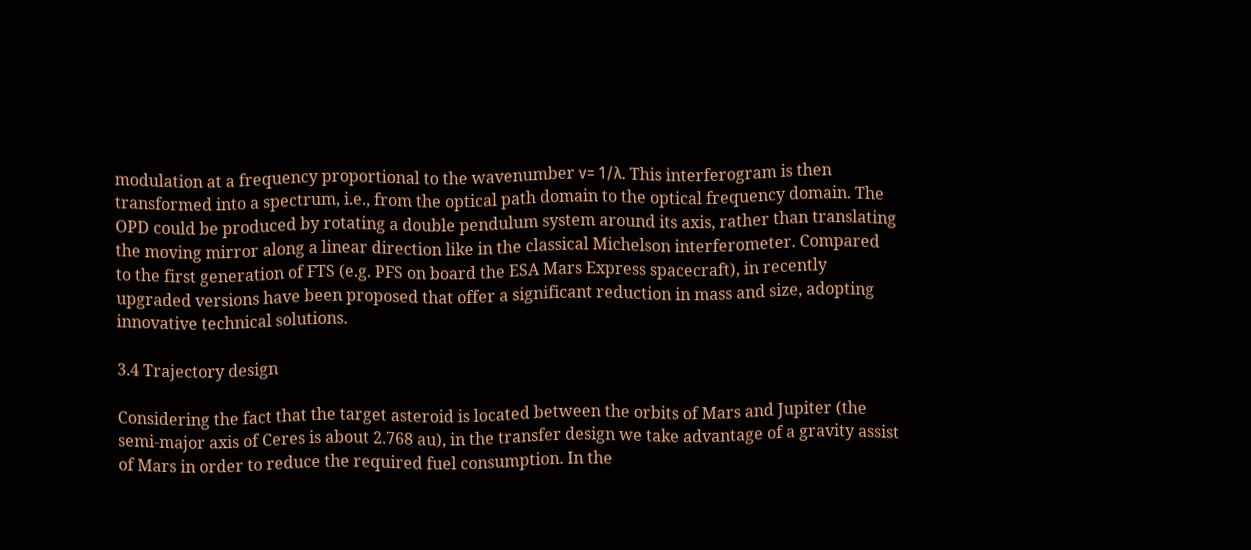modulation at a frequency proportional to the wavenumber ν= 1/λ. This interferogram is then transformed into a spectrum, i.e., from the optical path domain to the optical frequency domain. The OPD could be produced by rotating a double pendulum system around its axis, rather than translating the moving mirror along a linear direction like in the classical Michelson interferometer. Compared to the first generation of FTS (e.g. PFS on board the ESA Mars Express spacecraft), in recently upgraded versions have been proposed that offer a significant reduction in mass and size, adopting innovative technical solutions.

3.4 Trajectory design

Considering the fact that the target asteroid is located between the orbits of Mars and Jupiter (the semi-major axis of Ceres is about 2.768 au), in the transfer design we take advantage of a gravity assist of Mars in order to reduce the required fuel consumption. In the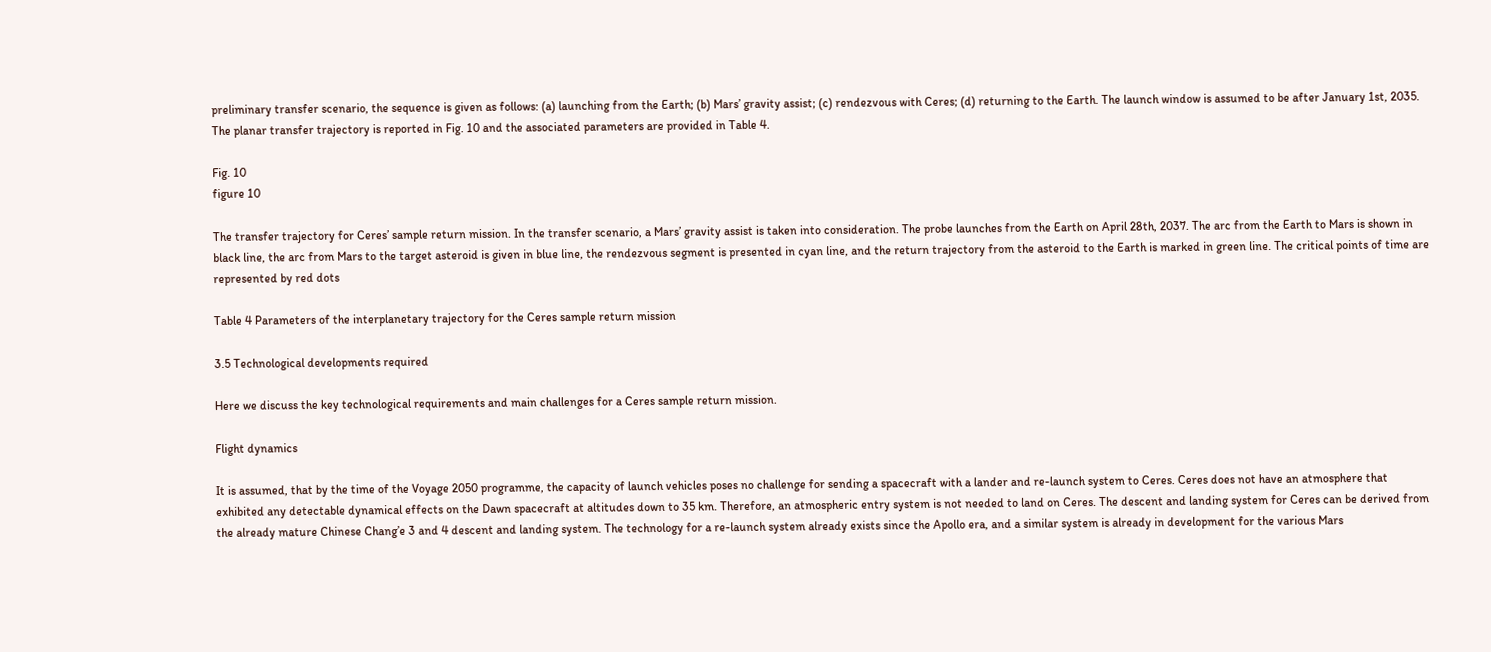preliminary transfer scenario, the sequence is given as follows: (a) launching from the Earth; (b) Mars’ gravity assist; (c) rendezvous with Ceres; (d) returning to the Earth. The launch window is assumed to be after January 1st, 2035. The planar transfer trajectory is reported in Fig. 10 and the associated parameters are provided in Table 4.

Fig. 10
figure 10

The transfer trajectory for Ceres’ sample return mission. In the transfer scenario, a Mars’ gravity assist is taken into consideration. The probe launches from the Earth on April 28th, 2037. The arc from the Earth to Mars is shown in black line, the arc from Mars to the target asteroid is given in blue line, the rendezvous segment is presented in cyan line, and the return trajectory from the asteroid to the Earth is marked in green line. The critical points of time are represented by red dots

Table 4 Parameters of the interplanetary trajectory for the Ceres sample return mission

3.5 Technological developments required

Here we discuss the key technological requirements and main challenges for a Ceres sample return mission.

Flight dynamics

It is assumed, that by the time of the Voyage 2050 programme, the capacity of launch vehicles poses no challenge for sending a spacecraft with a lander and re-launch system to Ceres. Ceres does not have an atmosphere that exhibited any detectable dynamical effects on the Dawn spacecraft at altitudes down to 35 km. Therefore, an atmospheric entry system is not needed to land on Ceres. The descent and landing system for Ceres can be derived from the already mature Chinese Chang’e 3 and 4 descent and landing system. The technology for a re-launch system already exists since the Apollo era, and a similar system is already in development for the various Mars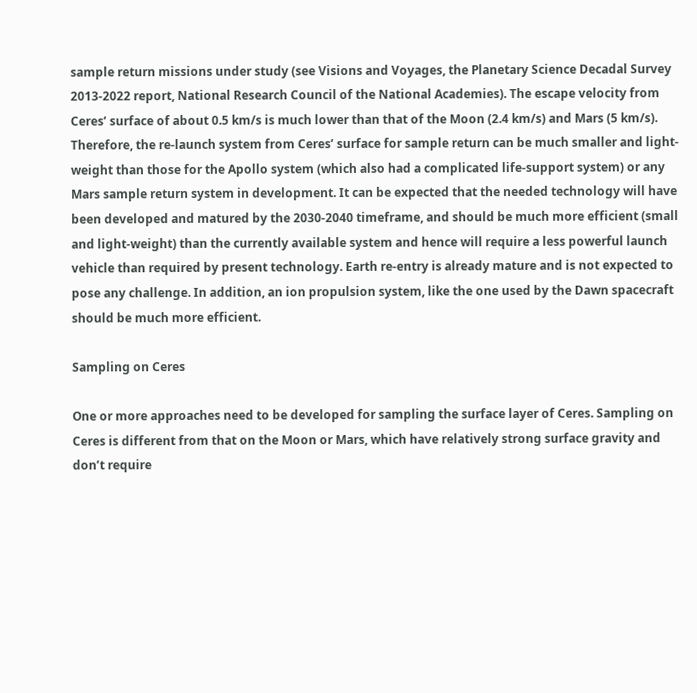sample return missions under study (see Visions and Voyages, the Planetary Science Decadal Survey 2013-2022 report, National Research Council of the National Academies). The escape velocity from Ceres’ surface of about 0.5 km/s is much lower than that of the Moon (2.4 km/s) and Mars (5 km/s). Therefore, the re-launch system from Ceres’ surface for sample return can be much smaller and light-weight than those for the Apollo system (which also had a complicated life-support system) or any Mars sample return system in development. It can be expected that the needed technology will have been developed and matured by the 2030-2040 timeframe, and should be much more efficient (small and light-weight) than the currently available system and hence will require a less powerful launch vehicle than required by present technology. Earth re-entry is already mature and is not expected to pose any challenge. In addition, an ion propulsion system, like the one used by the Dawn spacecraft should be much more efficient.

Sampling on Ceres

One or more approaches need to be developed for sampling the surface layer of Ceres. Sampling on Ceres is different from that on the Moon or Mars, which have relatively strong surface gravity and don’t require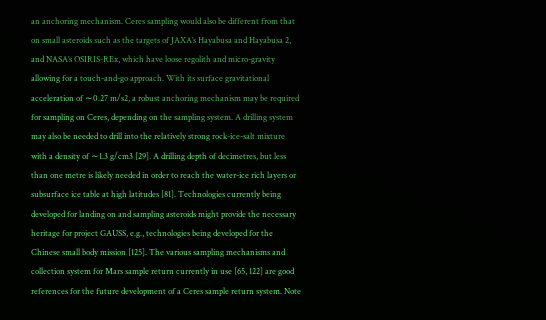an anchoring mechanism. Ceres sampling would also be different from that on small asteroids such as the targets of JAXA’s Hayabusa and Hayabusa 2, and NASA’s OSIRIS-REx, which have loose regolith and micro-gravity allowing for a touch-and-go approach. With its surface gravitational acceleration of ∼0.27 m/s2, a robust anchoring mechanism may be required for sampling on Ceres, depending on the sampling system. A drilling system may also be needed to drill into the relatively strong rock-ice-salt mixture with a density of ∼1.3 g/cm3 [29]. A drilling depth of decimetres, but less than one metre is likely needed in order to reach the water-ice rich layers or subsurface ice table at high latitudes [81]. Technologies currently being developed for landing on and sampling asteroids might provide the necessary heritage for project GAUSS, e.g., technologies being developed for the Chinese small body mission [125]. The various sampling mechanisms and collection system for Mars sample return currently in use [65, 122] are good references for the future development of a Ceres sample return system. Note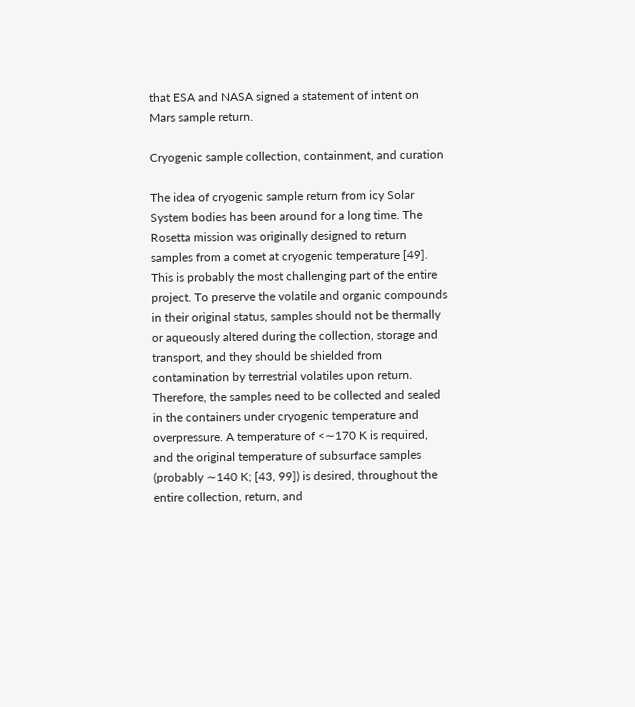that ESA and NASA signed a statement of intent on Mars sample return.

Cryogenic sample collection, containment, and curation

The idea of cryogenic sample return from icy Solar System bodies has been around for a long time. The Rosetta mission was originally designed to return samples from a comet at cryogenic temperature [49]. This is probably the most challenging part of the entire project. To preserve the volatile and organic compounds in their original status, samples should not be thermally or aqueously altered during the collection, storage and transport, and they should be shielded from contamination by terrestrial volatiles upon return. Therefore, the samples need to be collected and sealed in the containers under cryogenic temperature and overpressure. A temperature of <∼170 K is required, and the original temperature of subsurface samples (probably ∼140 K; [43, 99]) is desired, throughout the entire collection, return, and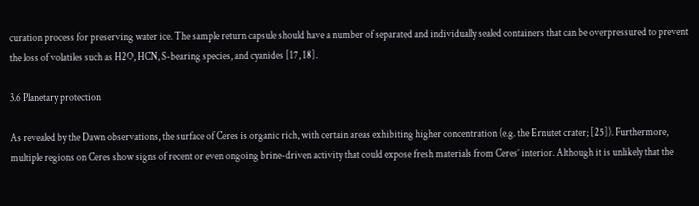curation process for preserving water ice. The sample return capsule should have a number of separated and individually sealed containers that can be overpressured to prevent the loss of volatiles such as H2O, HCN, S-bearing species, and cyanides [17, 18].

3.6 Planetary protection

As revealed by the Dawn observations, the surface of Ceres is organic rich, with certain areas exhibiting higher concentration (e.g. the Ernutet crater; [25]). Furthermore, multiple regions on Ceres show signs of recent or even ongoing brine-driven activity that could expose fresh materials from Ceres’ interior. Although it is unlikely that the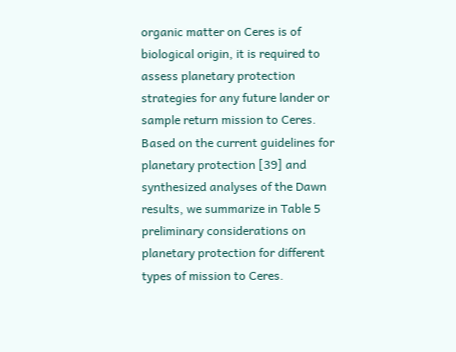organic matter on Ceres is of biological origin, it is required to assess planetary protection strategies for any future lander or sample return mission to Ceres. Based on the current guidelines for planetary protection [39] and synthesized analyses of the Dawn results, we summarize in Table 5 preliminary considerations on planetary protection for different types of mission to Ceres.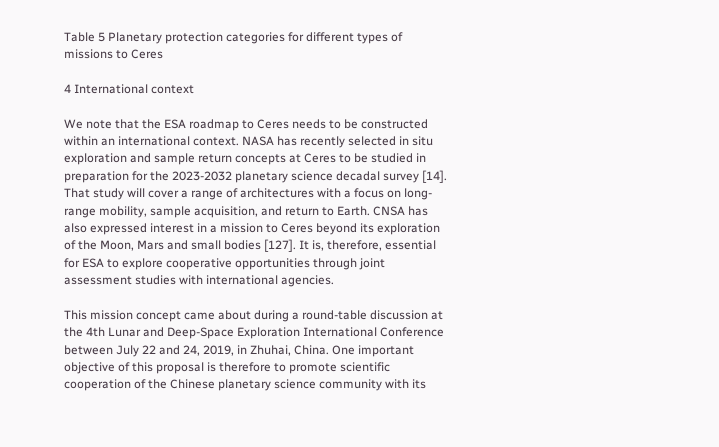Table 5 Planetary protection categories for different types of missions to Ceres

4 International context

We note that the ESA roadmap to Ceres needs to be constructed within an international context. NASA has recently selected in situ exploration and sample return concepts at Ceres to be studied in preparation for the 2023-2032 planetary science decadal survey [14]. That study will cover a range of architectures with a focus on long-range mobility, sample acquisition, and return to Earth. CNSA has also expressed interest in a mission to Ceres beyond its exploration of the Moon, Mars and small bodies [127]. It is, therefore, essential for ESA to explore cooperative opportunities through joint assessment studies with international agencies.

This mission concept came about during a round-table discussion at the 4th Lunar and Deep-Space Exploration International Conference between July 22 and 24, 2019, in Zhuhai, China. One important objective of this proposal is therefore to promote scientific cooperation of the Chinese planetary science community with its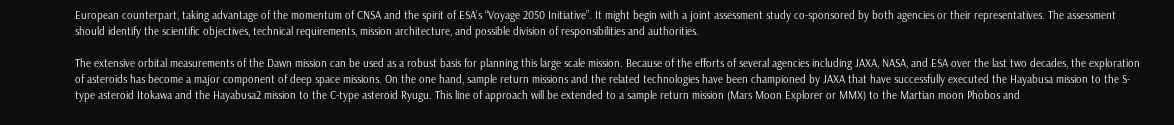European counterpart, taking advantage of the momentum of CNSA and the spirit of ESA’s “Voyage 2050 Initiative”. It might begin with a joint assessment study co-sponsored by both agencies or their representatives. The assessment should identify the scientific objectives, technical requirements, mission architecture, and possible division of responsibilities and authorities.

The extensive orbital measurements of the Dawn mission can be used as a robust basis for planning this large scale mission. Because of the efforts of several agencies including JAXA, NASA, and ESA over the last two decades, the exploration of asteroids has become a major component of deep space missions. On the one hand, sample return missions and the related technologies have been championed by JAXA that have successfully executed the Hayabusa mission to the S-type asteroid Itokawa and the Hayabusa2 mission to the C-type asteroid Ryugu. This line of approach will be extended to a sample return mission (Mars Moon Explorer or MMX) to the Martian moon Phobos and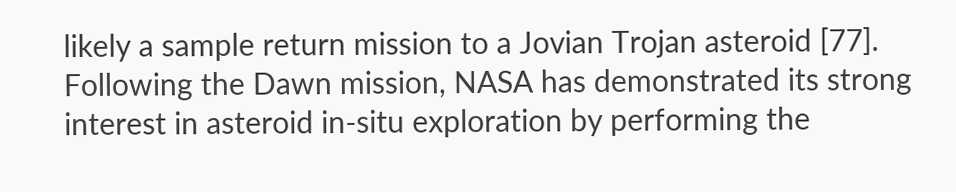likely a sample return mission to a Jovian Trojan asteroid [77]. Following the Dawn mission, NASA has demonstrated its strong interest in asteroid in-situ exploration by performing the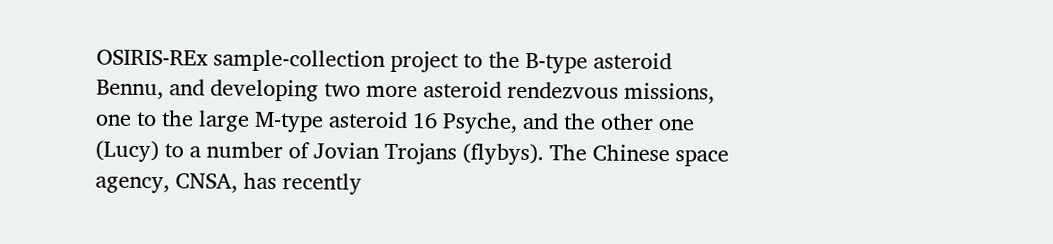OSIRIS-REx sample-collection project to the B-type asteroid Bennu, and developing two more asteroid rendezvous missions, one to the large M-type asteroid 16 Psyche, and the other one (Lucy) to a number of Jovian Trojans (flybys). The Chinese space agency, CNSA, has recently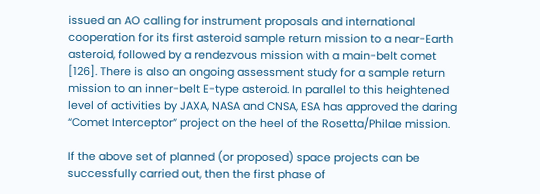issued an AO calling for instrument proposals and international cooperation for its first asteroid sample return mission to a near-Earth asteroid, followed by a rendezvous mission with a main-belt comet [126]. There is also an ongoing assessment study for a sample return mission to an inner-belt E-type asteroid. In parallel to this heightened level of activities by JAXA, NASA and CNSA, ESA has approved the daring “Comet Interceptor” project on the heel of the Rosetta/Philae mission.

If the above set of planned (or proposed) space projects can be successfully carried out, then the first phase of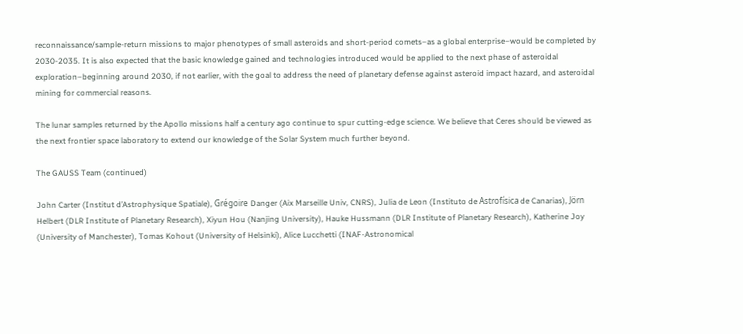reconnaissance/sample-return missions to major phenotypes of small asteroids and short-period comets–as a global enterprise–would be completed by 2030-2035. It is also expected that the basic knowledge gained and technologies introduced would be applied to the next phase of asteroidal exploration–beginning around 2030, if not earlier, with the goal to address the need of planetary defense against asteroid impact hazard, and asteroidal mining for commercial reasons.

The lunar samples returned by the Apollo missions half a century ago continue to spur cutting-edge science. We believe that Ceres should be viewed as the next frontier space laboratory to extend our knowledge of the Solar System much further beyond.

The GAUSS Team (continued)

John Carter (Institut d’Astrophysique Spatiale), Grégoire Danger (Aix Marseille Univ, CNRS), Julia de Leon (Instituto de Astrofísica de Canarias), Jörn Helbert (DLR Institute of Planetary Research), Xiyun Hou (Nanjing University), Hauke Hussmann (DLR Institute of Planetary Research), Katherine Joy (University of Manchester), Tomas Kohout (University of Helsinki), Alice Lucchetti (INAF-Astronomical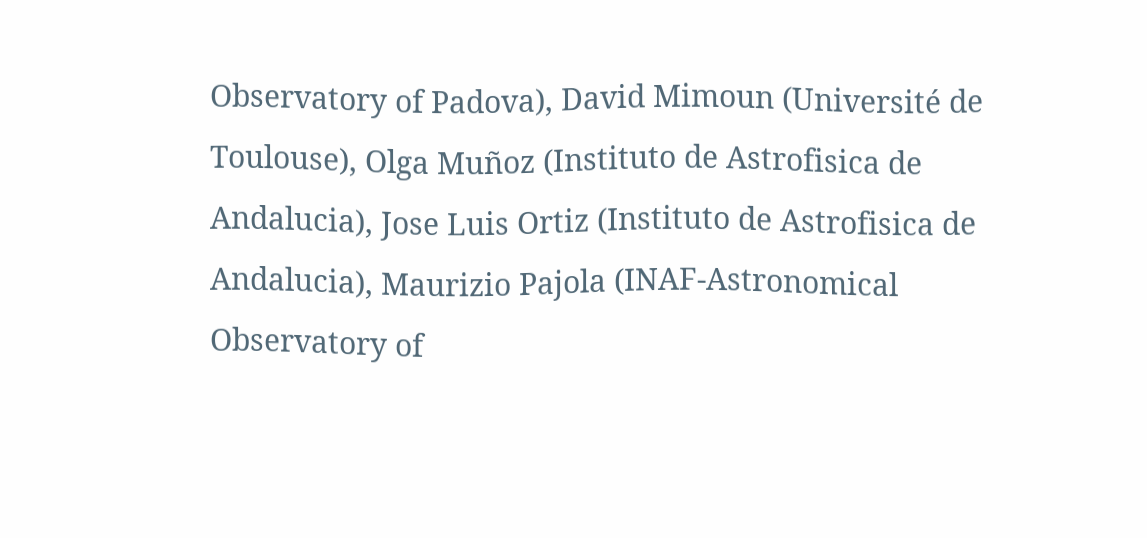Observatory of Padova), David Mimoun (Université de Toulouse), Olga Muñoz (Instituto de Astrofisica de Andalucia), Jose Luis Ortiz (Instituto de Astrofisica de Andalucia), Maurizio Pajola (INAF-Astronomical Observatory of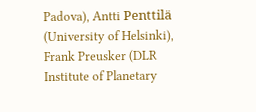Padova), Antti Penttilä (University of Helsinki), Frank Preusker (DLR Institute of Planetary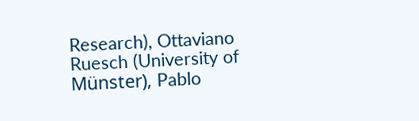Research), Ottaviano Ruesch (University of Münster), Pablo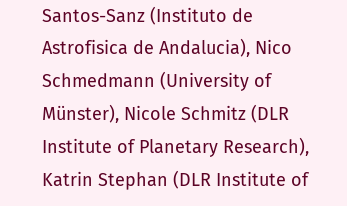Santos-Sanz (Instituto de Astrofisica de Andalucia), Nico Schmedmann (University of Münster), Nicole Schmitz (DLR Institute of Planetary Research), Katrin Stephan (DLR Institute of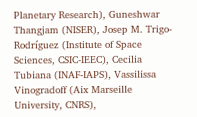Planetary Research), Guneshwar Thangjam (NISER), Josep M. Trigo-Rodríguez (Institute of Space Sciences, CSIC-IEEC), Cecilia Tubiana (INAF-IAPS), Vassilissa Vinogradoff (Aix Marseille University, CNRS),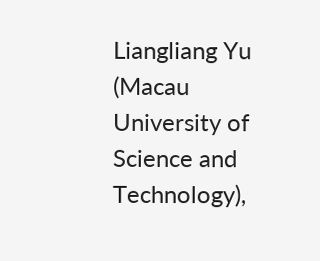Liangliang Yu (Macau University of Science and Technology),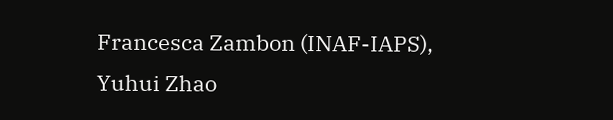Francesca Zambon (INAF-IAPS), Yuhui Zhao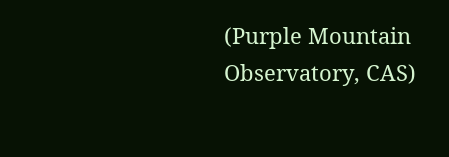(Purple Mountain Observatory, CAS)